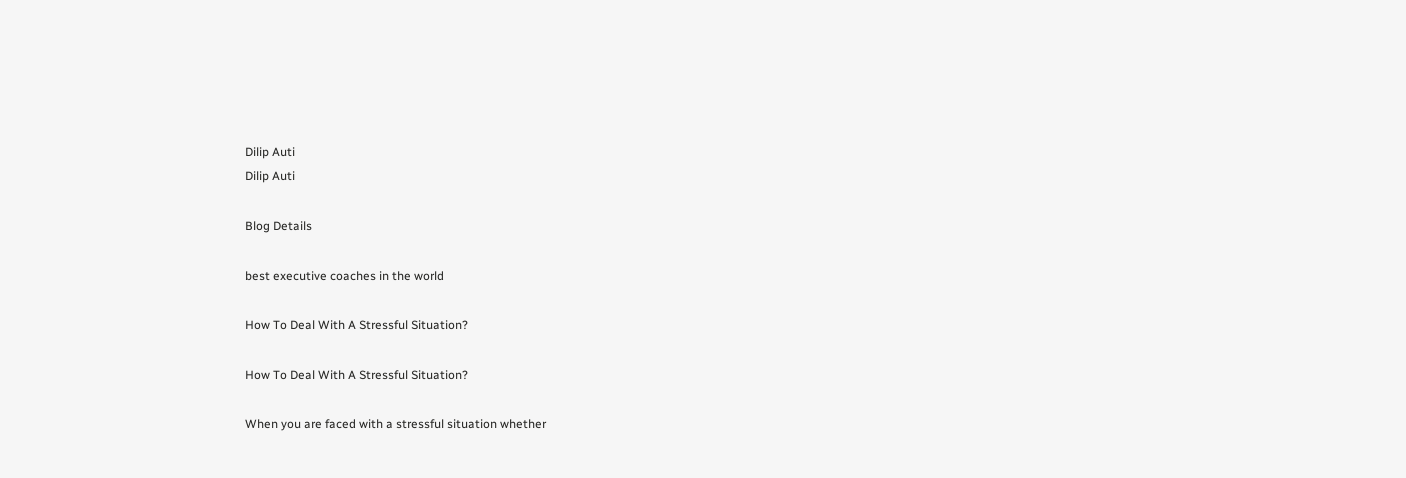Dilip Auti
Dilip Auti

Blog Details

best executive coaches in the world

How To Deal With A Stressful Situation?

How To Deal With A Stressful Situation?

When you are faced with a stressful situation whether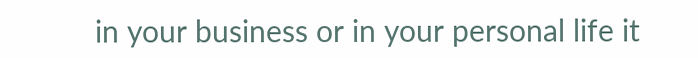in your business or in your personal life it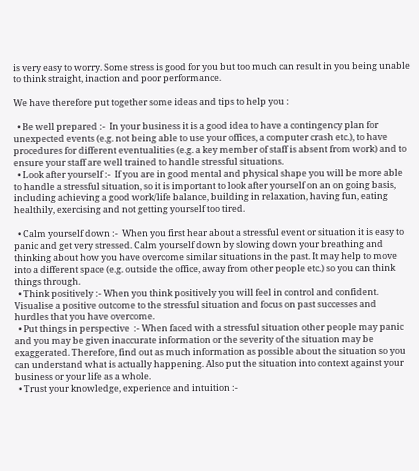is very easy to worry. Some stress is good for you but too much can result in you being unable to think straight, inaction and poor performance.

We have therefore put together some ideas and tips to help you :

  • Be well prepared :-  In your business it is a good idea to have a contingency plan for unexpected events (e.g. not being able to use your offices, a computer crash etc.), to have procedures for different eventualities (e.g. a key member of staff is absent from work) and to ensure your staff are well trained to handle stressful situations.
  • Look after yourself :-  If you are in good mental and physical shape you will be more able to handle a stressful situation, so it is important to look after yourself on an on going basis, including achieving a good work/life balance, building in relaxation, having fun, eating healthily, exercising and not getting yourself too tired.

  • Calm yourself down :-  When you first hear about a stressful event or situation it is easy to panic and get very stressed. Calm yourself down by slowing down your breathing and thinking about how you have overcome similar situations in the past. It may help to move into a different space (e.g. outside the office, away from other people etc.) so you can think things through.
  • Think positively :- When you think positively you will feel in control and confident. Visualise a positive outcome to the stressful situation and focus on past successes and hurdles that you have overcome.
  • Put things in perspective  :- When faced with a stressful situation other people may panic and you may be given inaccurate information or the severity of the situation may be exaggerated. Therefore, find out as much information as possible about the situation so you can understand what is actually happening. Also put the situation into context against your business or your life as a whole.
  • Trust your knowledge, experience and intuition :-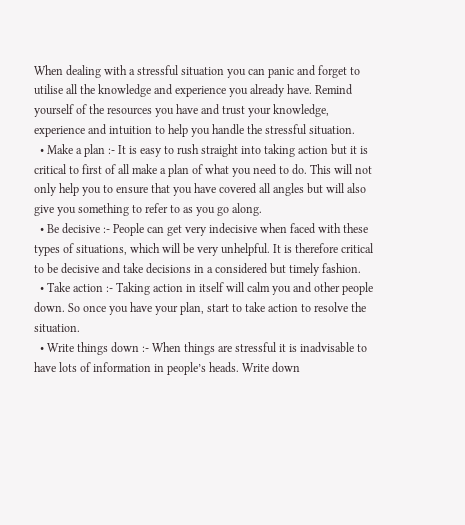When dealing with a stressful situation you can panic and forget to utilise all the knowledge and experience you already have. Remind yourself of the resources you have and trust your knowledge, experience and intuition to help you handle the stressful situation.
  • Make a plan :- It is easy to rush straight into taking action but it is critical to first of all make a plan of what you need to do. This will not only help you to ensure that you have covered all angles but will also give you something to refer to as you go along.
  • Be decisive :- People can get very indecisive when faced with these types of situations, which will be very unhelpful. It is therefore critical to be decisive and take decisions in a considered but timely fashion.
  • Take action :- Taking action in itself will calm you and other people down. So once you have your plan, start to take action to resolve the situation.
  • Write things down :- When things are stressful it is inadvisable to have lots of information in people’s heads. Write down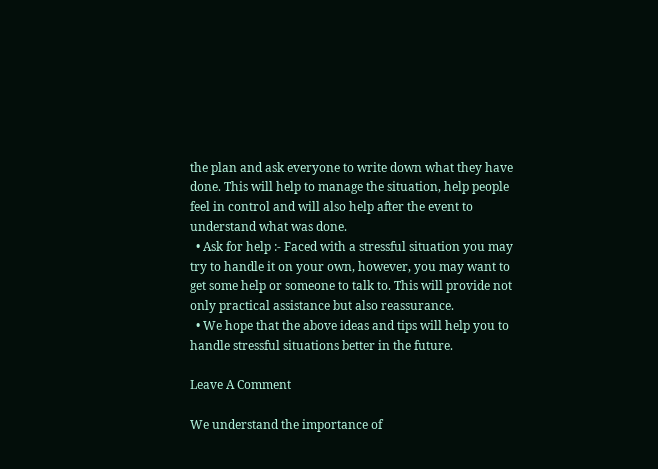the plan and ask everyone to write down what they have done. This will help to manage the situation, help people feel in control and will also help after the event to understand what was done.
  • Ask for help :- Faced with a stressful situation you may try to handle it on your own, however, you may want to get some help or someone to talk to. This will provide not only practical assistance but also reassurance.
  • We hope that the above ideas and tips will help you to handle stressful situations better in the future.

Leave A Comment

We understand the importance of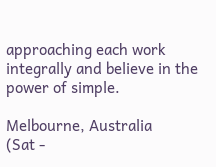approaching each work integrally and believe in the power of simple.

Melbourne, Australia
(Sat -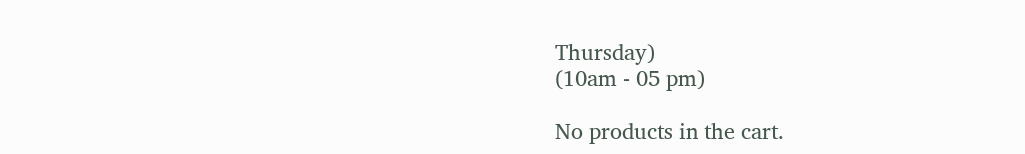Thursday)
(10am - 05 pm)

No products in the cart.